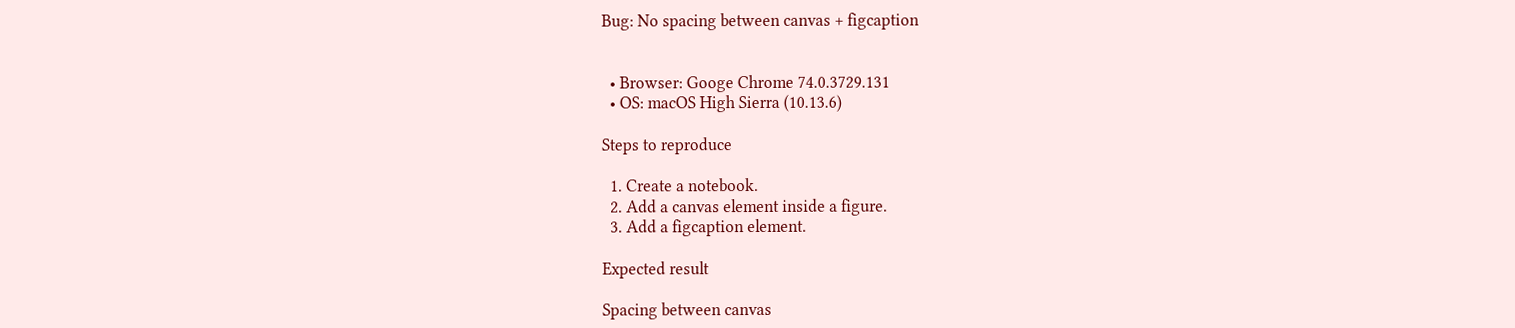Bug: No spacing between canvas + figcaption


  • Browser: Googe Chrome 74.0.3729.131
  • OS: macOS High Sierra (10.13.6)

Steps to reproduce

  1. Create a notebook.
  2. Add a canvas element inside a figure.
  3. Add a figcaption element.

Expected result

Spacing between canvas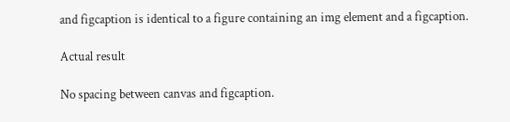and figcaption is identical to a figure containing an img element and a figcaption.

Actual result

No spacing between canvas and figcaption.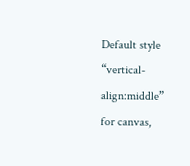Default style “vertical-align:middle” for canvas,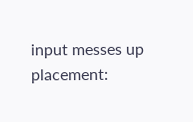input messes up placement: